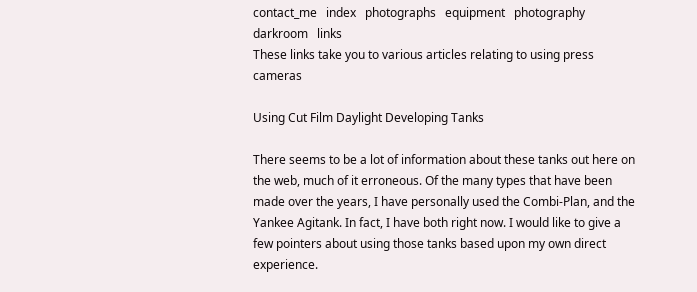contact_me   index   photographs   equipment   photography   darkroom   links
These links take you to various articles relating to using press cameras

Using Cut Film Daylight Developing Tanks

There seems to be a lot of information about these tanks out here on the web, much of it erroneous. Of the many types that have been made over the years, I have personally used the Combi-Plan, and the Yankee Agitank. In fact, I have both right now. I would like to give a few pointers about using those tanks based upon my own direct experience.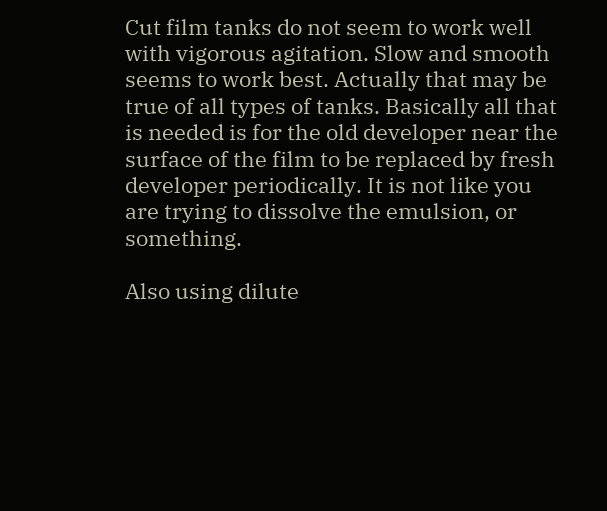Cut film tanks do not seem to work well with vigorous agitation. Slow and smooth seems to work best. Actually that may be true of all types of tanks. Basically all that is needed is for the old developer near the surface of the film to be replaced by fresh developer periodically. It is not like you are trying to dissolve the emulsion, or something.

Also using dilute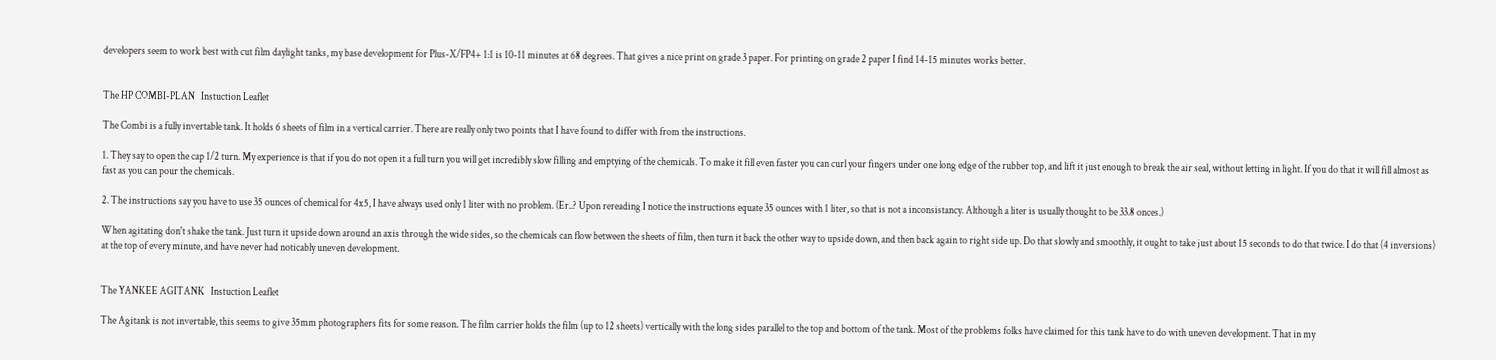developers seem to work best with cut film daylight tanks, my base development for Plus-X/FP4+ 1:1 is 10-11 minutes at 68 degrees. That gives a nice print on grade 3 paper. For printing on grade 2 paper I find 14-15 minutes works better.


The HP COMBI-PLAN   Instuction Leaflet

The Combi is a fully invertable tank. It holds 6 sheets of film in a vertical carrier. There are really only two points that I have found to differ with from the instructions.

1. They say to open the cap 1/2 turn. My experience is that if you do not open it a full turn you will get incredibly slow filling and emptying of the chemicals. To make it fill even faster you can curl your fingers under one long edge of the rubber top, and lift it just enough to break the air seal, without letting in light. If you do that it will fill almost as fast as you can pour the chemicals.

2. The instructions say you have to use 35 ounces of chemical for 4x5, I have always used only 1 liter with no problem. (Er..? Upon rereading I notice the instructions equate 35 ounces with 1 liter, so that is not a inconsistancy. Although a liter is usually thought to be 33.8 onces.)

When agitating don't shake the tank. Just turn it upside down around an axis through the wide sides, so the chemicals can flow between the sheets of film, then turn it back the other way to upside down, and then back again to right side up. Do that slowly and smoothly, it ought to take just about 15 seconds to do that twice. I do that (4 inversions) at the top of every minute, and have never had noticably uneven development.


The YANKEE AGITANK   Instuction Leaflet

The Agitank is not invertable, this seems to give 35mm photographers fits for some reason. The film carrier holds the film (up to 12 sheets) vertically with the long sides parallel to the top and bottom of the tank. Most of the problems folks have claimed for this tank have to do with uneven development. That in my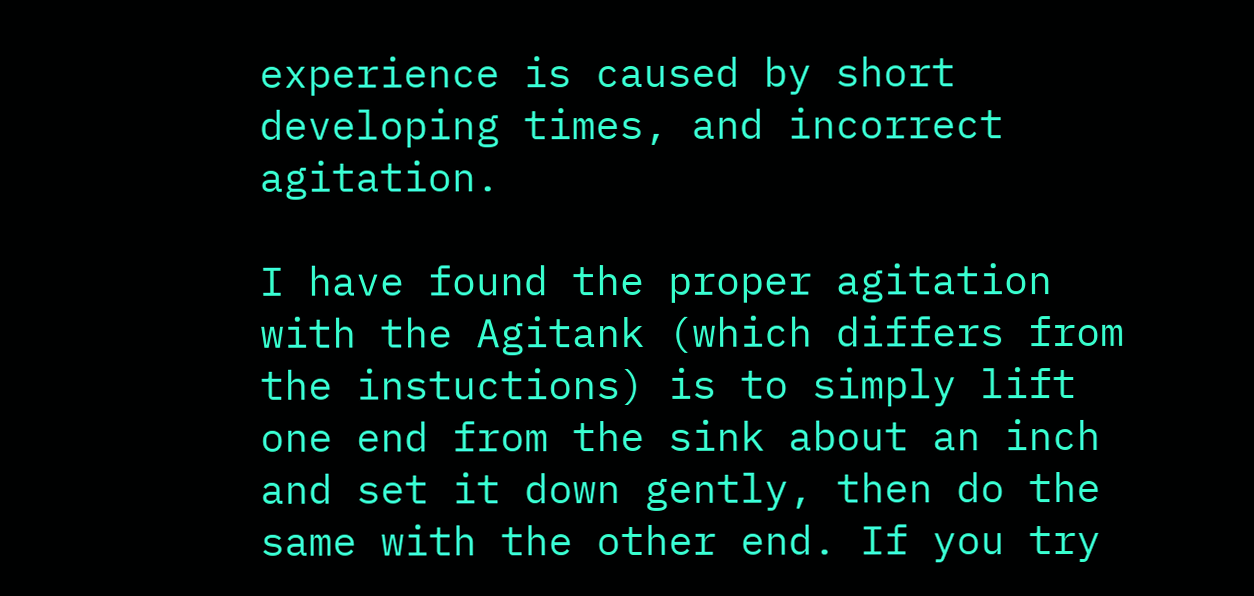experience is caused by short developing times, and incorrect agitation.

I have found the proper agitation with the Agitank (which differs from the instuctions) is to simply lift one end from the sink about an inch and set it down gently, then do the same with the other end. If you try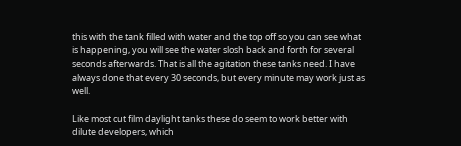this with the tank filled with water and the top off so you can see what is happening, you will see the water slosh back and forth for several seconds afterwards. That is all the agitation these tanks need. I have always done that every 30 seconds, but every minute may work just as well.

Like most cut film daylight tanks these do seem to work better with dilute developers, which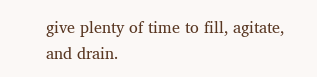give plenty of time to fill, agitate, and drain.